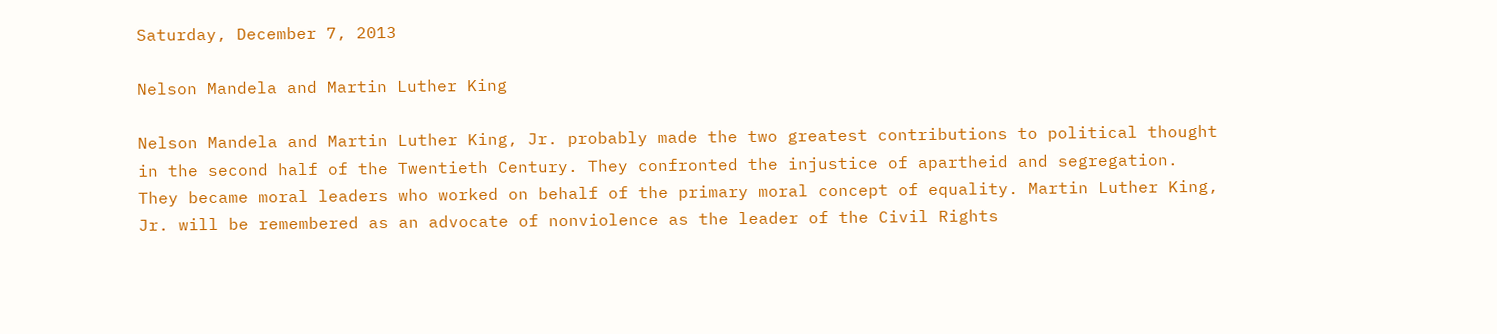Saturday, December 7, 2013

Nelson Mandela and Martin Luther King

Nelson Mandela and Martin Luther King, Jr. probably made the two greatest contributions to political thought in the second half of the Twentieth Century. They confronted the injustice of apartheid and segregation. They became moral leaders who worked on behalf of the primary moral concept of equality. Martin Luther King, Jr. will be remembered as an advocate of nonviolence as the leader of the Civil Rights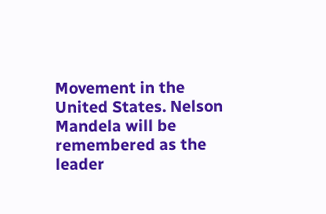Movement in the United States. Nelson Mandela will be remembered as the leader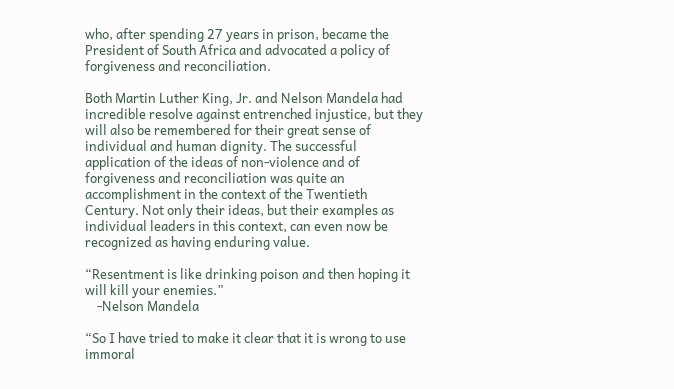who, after spending 27 years in prison, became the President of South Africa and advocated a policy of forgiveness and reconciliation.

Both Martin Luther King, Jr. and Nelson Mandela had incredible resolve against entrenched injustice, but they will also be remembered for their great sense of individual and human dignity. The successful application of the ideas of non-violence and of forgiveness and reconciliation was quite an accomplishment in the context of the Twentieth Century. Not only their ideas, but their examples as individual leaders in this context, can even now be recognized as having enduring value.

“Resentment is like drinking poison and then hoping it will kill your enemies.”
    -Nelson Mandela

“So I have tried to make it clear that it is wrong to use immoral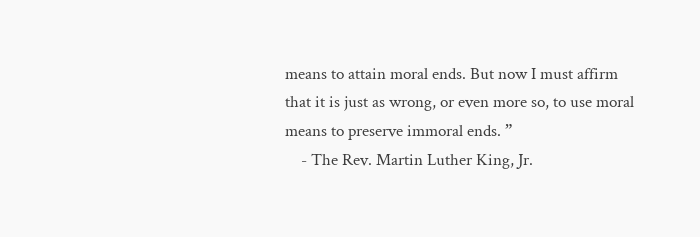means to attain moral ends. But now I must affirm that it is just as wrong, or even more so, to use moral means to preserve immoral ends. ”
    - The Rev. Martin Luther King, Jr.